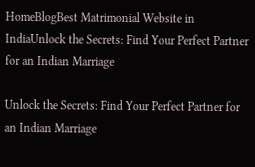HomeBlogBest Matrimonial Website in IndiaUnlock the Secrets: Find Your Perfect Partner for an Indian Marriage

Unlock the Secrets: Find Your Perfect Partner for an Indian Marriage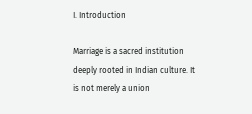I. Introduction

Marriage is a sacred institution deeply rooted in Indian culture. It is not merely a union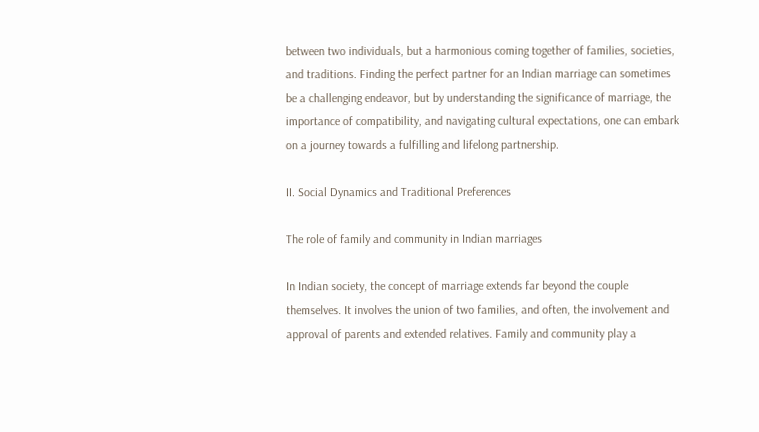between two individuals, but a harmonious coming together of families, societies, and traditions. Finding the perfect partner for an Indian marriage can sometimes be a challenging endeavor, but by understanding the significance of marriage, the importance of compatibility, and navigating cultural expectations, one can embark on a journey towards a fulfilling and lifelong partnership.

II. Social Dynamics and Traditional Preferences

The role of family and community in Indian marriages

In Indian society, the concept of marriage extends far beyond the couple themselves. It involves the union of two families, and often, the involvement and approval of parents and extended relatives. Family and community play a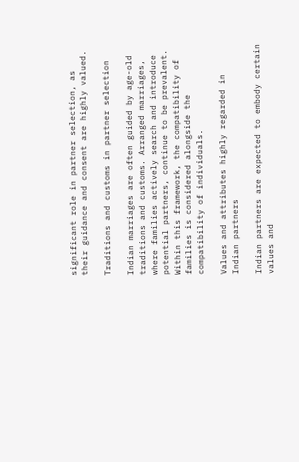significant role in partner selection, as their guidance and consent are highly valued.

Traditions and customs in partner selection

Indian marriages are often guided by age-old traditions and customs. Arranged marriages, where families actively search and introduce potential partners, continue to be prevalent. Within this framework, the compatibility of families is considered alongside the compatibility of individuals.

Values and attributes highly regarded in Indian partners

Indian partners are expected to embody certain values and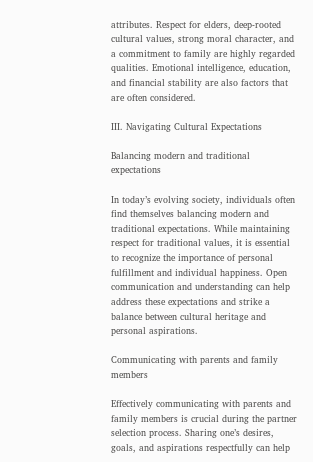attributes. Respect for elders, deep-rooted cultural values, strong moral character, and a commitment to family are highly regarded qualities. Emotional intelligence, education, and financial stability are also factors that are often considered.

III. Navigating Cultural Expectations

Balancing modern and traditional expectations

In today’s evolving society, individuals often find themselves balancing modern and traditional expectations. While maintaining respect for traditional values, it is essential to recognize the importance of personal fulfillment and individual happiness. Open communication and understanding can help address these expectations and strike a balance between cultural heritage and personal aspirations.

Communicating with parents and family members

Effectively communicating with parents and family members is crucial during the partner selection process. Sharing one’s desires, goals, and aspirations respectfully can help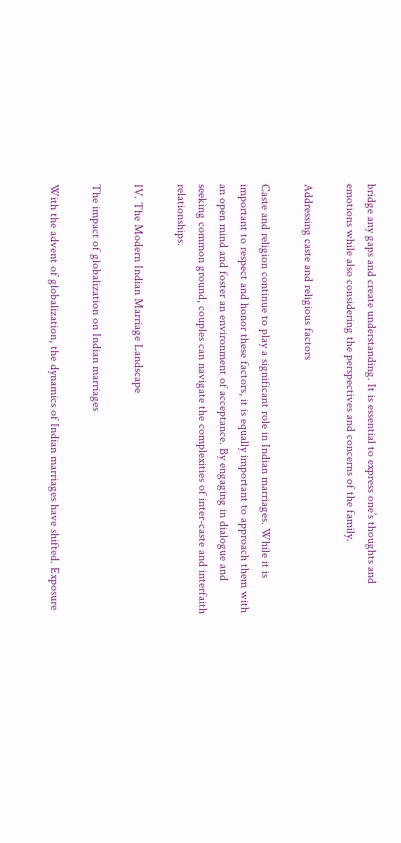bridge any gaps and create understanding. It is essential to express one’s thoughts and emotions while also considering the perspectives and concerns of the family.

Addressing caste and religious factors

Caste and religion continue to play a significant role in Indian marriages. While it is important to respect and honor these factors, it is equally important to approach them with an open mind and foster an environment of acceptance. By engaging in dialogue and seeking common ground, couples can navigate the complexities of inter-caste and interfaith relationships.

IV. The Modern Indian Marriage Landscape

The impact of globalization on Indian marriages

With the advent of globalization, the dynamics of Indian marriages have shifted. Exposure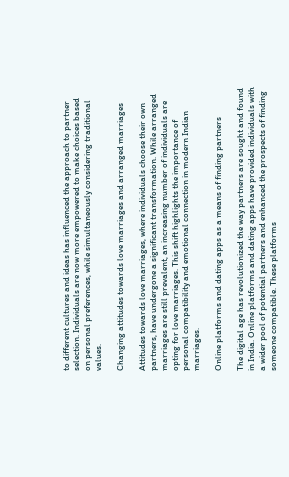to different cultures and ideas has influenced the approach to partner selection. Individuals are now more empowered to make choices based on personal preferences, while simultaneously considering traditional values.

Changing attitudes towards love marriages and arranged marriages

Attitudes towards love marriages, where individuals choose their own partners, have undergone a significant transformation. While arranged marriages are still prevalent, an increasing number of individuals are opting for love marriages. This shift highlights the importance of personal compatibility and emotional connection in modern Indian marriages.

Online platforms and dating apps as a means of finding partners

The digital age has revolutionized the way partners are sought and found in India. Online platforms and dating apps have provided individuals with a wider pool of potential partners and enhanced the prospects of finding someone compatible. These platforms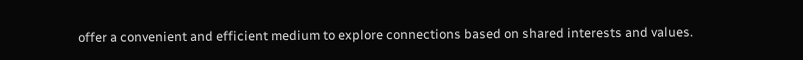offer a convenient and efficient medium to explore connections based on shared interests and values.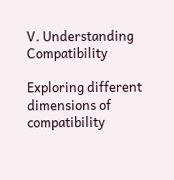V. Understanding Compatibility

Exploring different dimensions of compatibility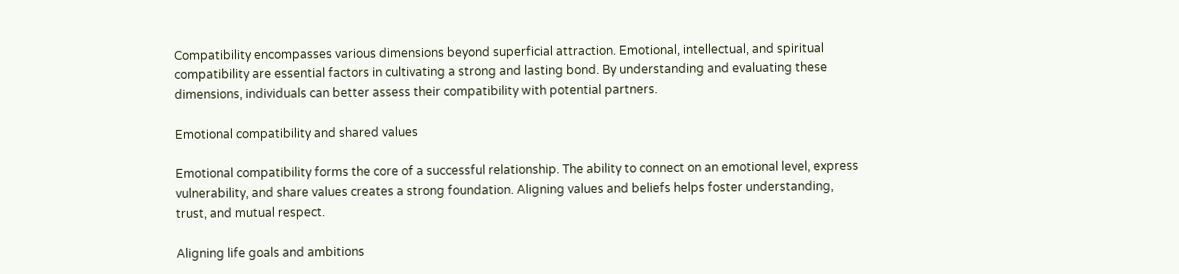Compatibility encompasses various dimensions beyond superficial attraction. Emotional, intellectual, and spiritual compatibility are essential factors in cultivating a strong and lasting bond. By understanding and evaluating these dimensions, individuals can better assess their compatibility with potential partners.

Emotional compatibility and shared values

Emotional compatibility forms the core of a successful relationship. The ability to connect on an emotional level, express vulnerability, and share values creates a strong foundation. Aligning values and beliefs helps foster understanding, trust, and mutual respect.

Aligning life goals and ambitions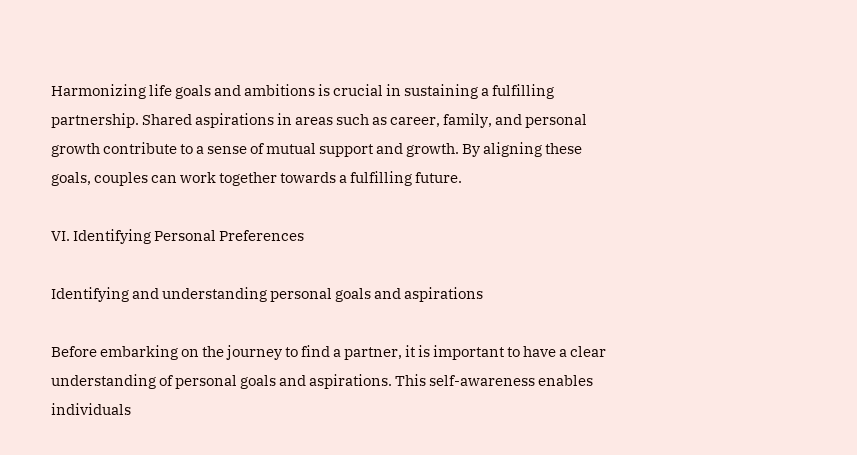Harmonizing life goals and ambitions is crucial in sustaining a fulfilling partnership. Shared aspirations in areas such as career, family, and personal growth contribute to a sense of mutual support and growth. By aligning these goals, couples can work together towards a fulfilling future.

VI. Identifying Personal Preferences

Identifying and understanding personal goals and aspirations

Before embarking on the journey to find a partner, it is important to have a clear understanding of personal goals and aspirations. This self-awareness enables individuals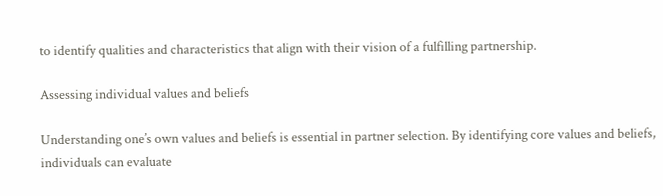to identify qualities and characteristics that align with their vision of a fulfilling partnership.

Assessing individual values and beliefs

Understanding one’s own values and beliefs is essential in partner selection. By identifying core values and beliefs, individuals can evaluate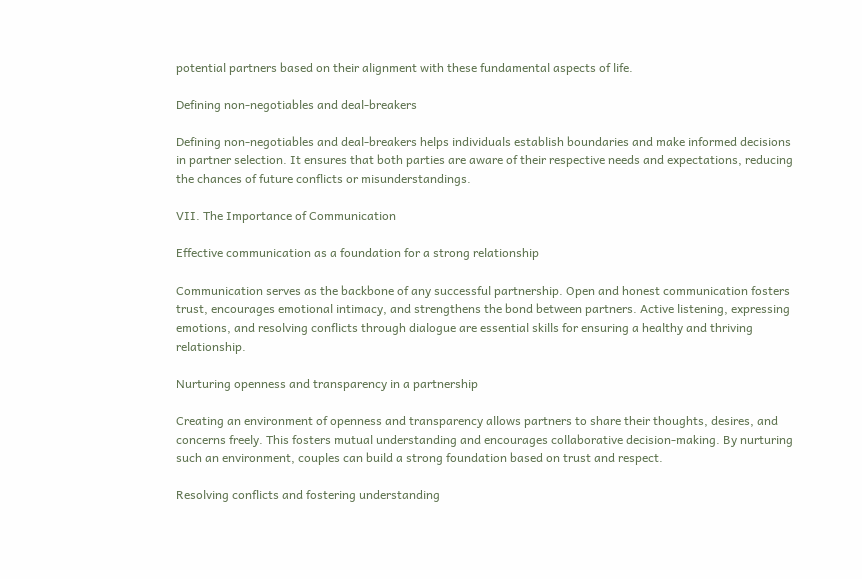potential partners based on their alignment with these fundamental aspects of life.

Defining non-negotiables and deal-breakers

Defining non-negotiables and deal-breakers helps individuals establish boundaries and make informed decisions in partner selection. It ensures that both parties are aware of their respective needs and expectations, reducing the chances of future conflicts or misunderstandings.

VII. The Importance of Communication

Effective communication as a foundation for a strong relationship

Communication serves as the backbone of any successful partnership. Open and honest communication fosters trust, encourages emotional intimacy, and strengthens the bond between partners. Active listening, expressing emotions, and resolving conflicts through dialogue are essential skills for ensuring a healthy and thriving relationship.

Nurturing openness and transparency in a partnership

Creating an environment of openness and transparency allows partners to share their thoughts, desires, and concerns freely. This fosters mutual understanding and encourages collaborative decision-making. By nurturing such an environment, couples can build a strong foundation based on trust and respect.

Resolving conflicts and fostering understanding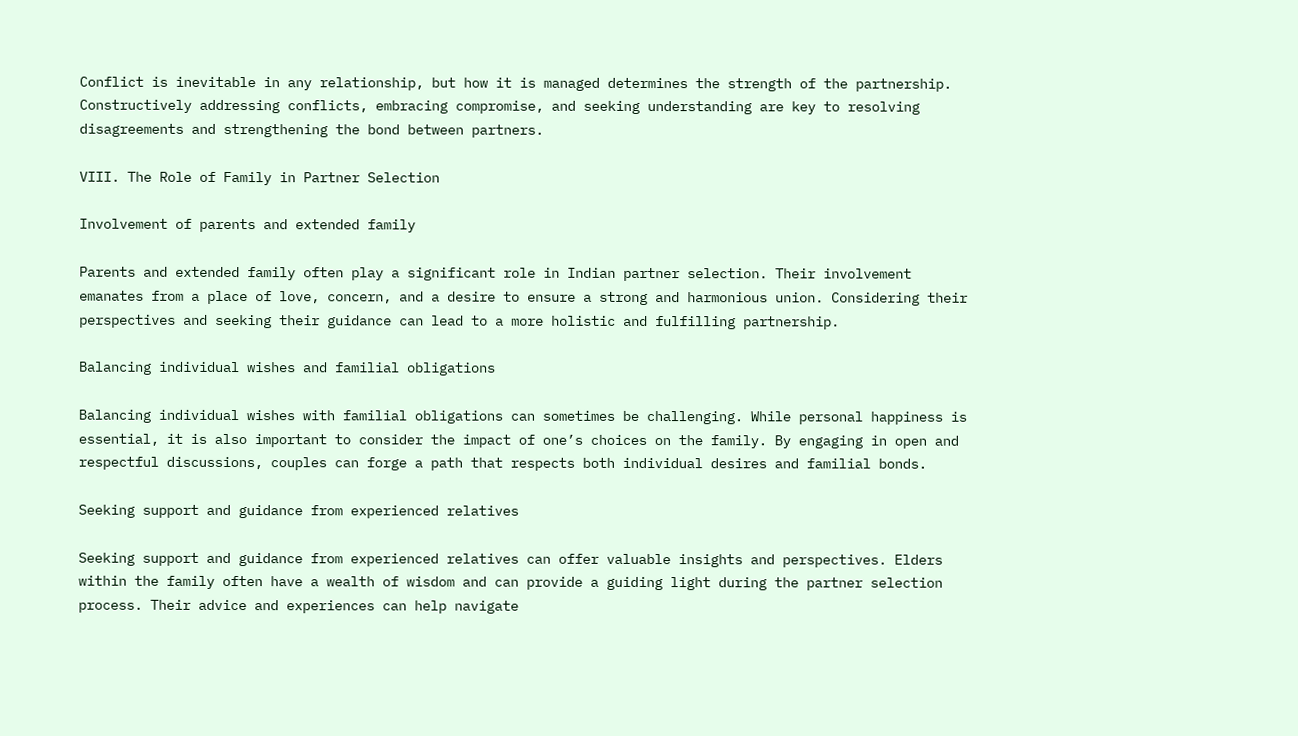Conflict is inevitable in any relationship, but how it is managed determines the strength of the partnership. Constructively addressing conflicts, embracing compromise, and seeking understanding are key to resolving disagreements and strengthening the bond between partners.

VIII. The Role of Family in Partner Selection

Involvement of parents and extended family

Parents and extended family often play a significant role in Indian partner selection. Their involvement emanates from a place of love, concern, and a desire to ensure a strong and harmonious union. Considering their perspectives and seeking their guidance can lead to a more holistic and fulfilling partnership.

Balancing individual wishes and familial obligations

Balancing individual wishes with familial obligations can sometimes be challenging. While personal happiness is essential, it is also important to consider the impact of one’s choices on the family. By engaging in open and respectful discussions, couples can forge a path that respects both individual desires and familial bonds.

Seeking support and guidance from experienced relatives

Seeking support and guidance from experienced relatives can offer valuable insights and perspectives. Elders within the family often have a wealth of wisdom and can provide a guiding light during the partner selection process. Their advice and experiences can help navigate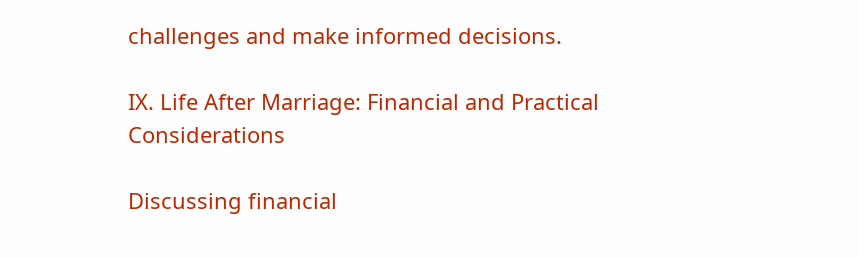challenges and make informed decisions.

IX. Life After Marriage: Financial and Practical Considerations

Discussing financial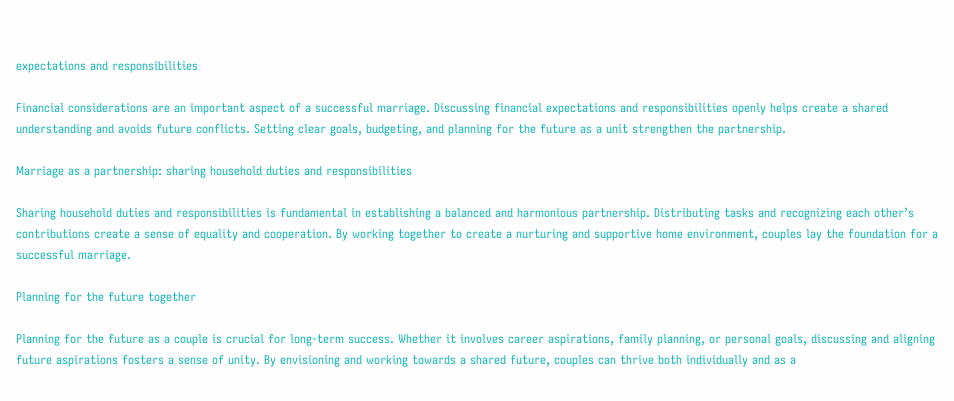expectations and responsibilities

Financial considerations are an important aspect of a successful marriage. Discussing financial expectations and responsibilities openly helps create a shared understanding and avoids future conflicts. Setting clear goals, budgeting, and planning for the future as a unit strengthen the partnership.

Marriage as a partnership: sharing household duties and responsibilities

Sharing household duties and responsibilities is fundamental in establishing a balanced and harmonious partnership. Distributing tasks and recognizing each other’s contributions create a sense of equality and cooperation. By working together to create a nurturing and supportive home environment, couples lay the foundation for a successful marriage.

Planning for the future together

Planning for the future as a couple is crucial for long-term success. Whether it involves career aspirations, family planning, or personal goals, discussing and aligning future aspirations fosters a sense of unity. By envisioning and working towards a shared future, couples can thrive both individually and as a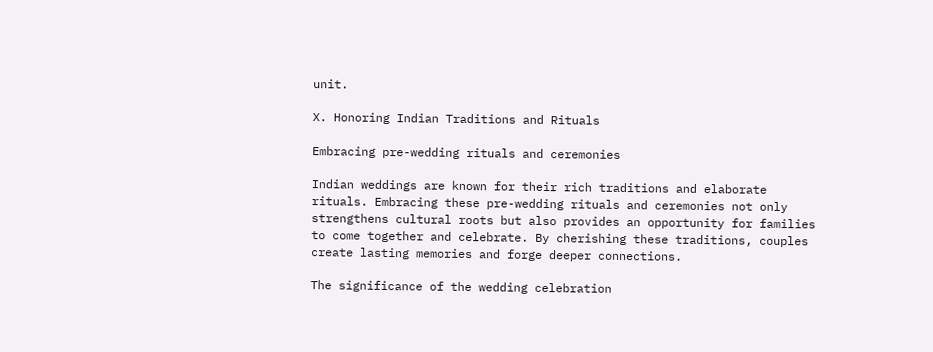unit.

X. Honoring Indian Traditions and Rituals

Embracing pre-wedding rituals and ceremonies

Indian weddings are known for their rich traditions and elaborate rituals. Embracing these pre-wedding rituals and ceremonies not only strengthens cultural roots but also provides an opportunity for families to come together and celebrate. By cherishing these traditions, couples create lasting memories and forge deeper connections.

The significance of the wedding celebration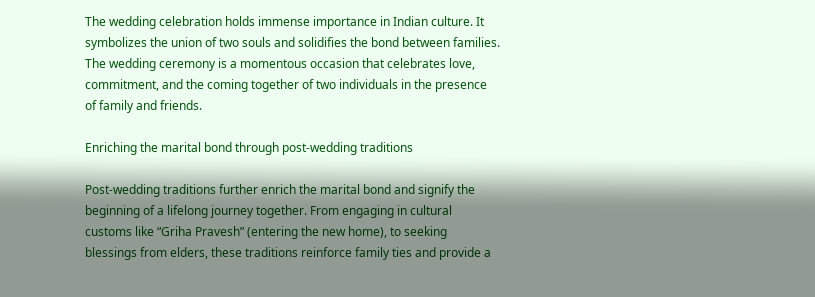The wedding celebration holds immense importance in Indian culture. It symbolizes the union of two souls and solidifies the bond between families. The wedding ceremony is a momentous occasion that celebrates love, commitment, and the coming together of two individuals in the presence of family and friends.

Enriching the marital bond through post-wedding traditions

Post-wedding traditions further enrich the marital bond and signify the beginning of a lifelong journey together. From engaging in cultural customs like “Griha Pravesh” (entering the new home), to seeking blessings from elders, these traditions reinforce family ties and provide a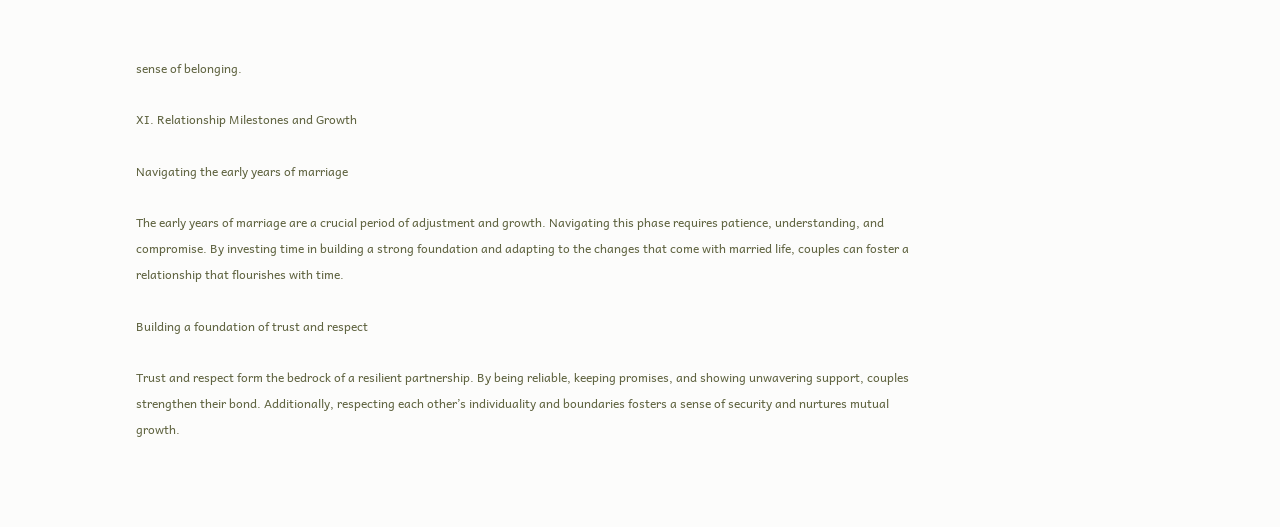sense of belonging.

XI. Relationship Milestones and Growth

Navigating the early years of marriage

The early years of marriage are a crucial period of adjustment and growth. Navigating this phase requires patience, understanding, and compromise. By investing time in building a strong foundation and adapting to the changes that come with married life, couples can foster a relationship that flourishes with time.

Building a foundation of trust and respect

Trust and respect form the bedrock of a resilient partnership. By being reliable, keeping promises, and showing unwavering support, couples strengthen their bond. Additionally, respecting each other’s individuality and boundaries fosters a sense of security and nurtures mutual growth.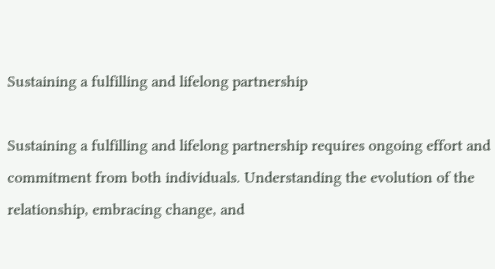Sustaining a fulfilling and lifelong partnership

Sustaining a fulfilling and lifelong partnership requires ongoing effort and commitment from both individuals. Understanding the evolution of the relationship, embracing change, and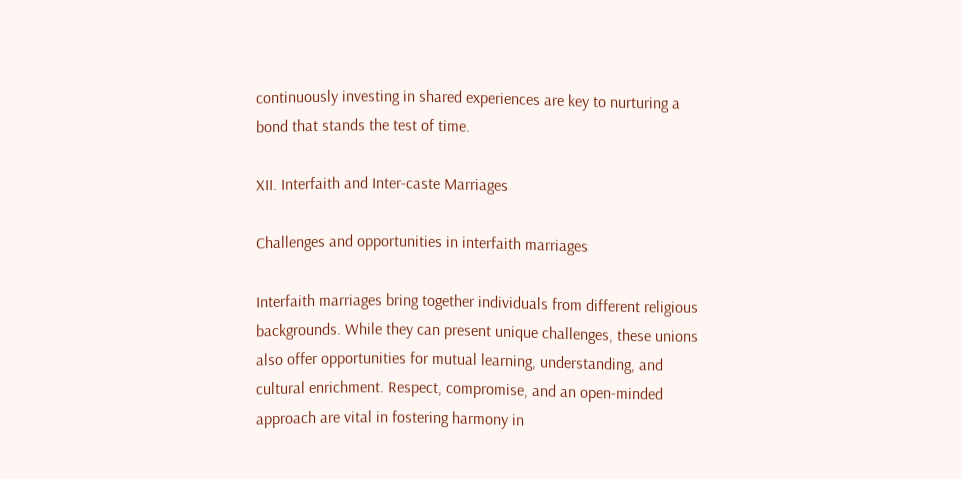continuously investing in shared experiences are key to nurturing a bond that stands the test of time.

XII. Interfaith and Inter-caste Marriages

Challenges and opportunities in interfaith marriages

Interfaith marriages bring together individuals from different religious backgrounds. While they can present unique challenges, these unions also offer opportunities for mutual learning, understanding, and cultural enrichment. Respect, compromise, and an open-minded approach are vital in fostering harmony in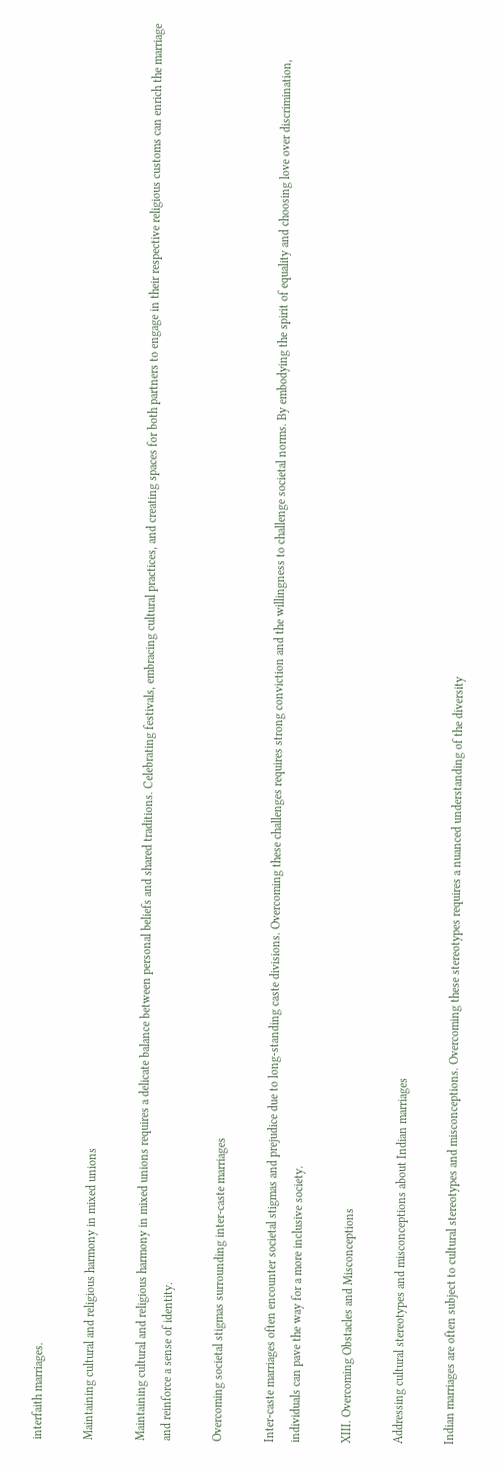interfaith marriages.

Maintaining cultural and religious harmony in mixed unions

Maintaining cultural and religious harmony in mixed unions requires a delicate balance between personal beliefs and shared traditions. Celebrating festivals, embracing cultural practices, and creating spaces for both partners to engage in their respective religious customs can enrich the marriage and reinforce a sense of identity.

Overcoming societal stigmas surrounding inter-caste marriages

Inter-caste marriages often encounter societal stigmas and prejudice due to long-standing caste divisions. Overcoming these challenges requires strong conviction and the willingness to challenge societal norms. By embodying the spirit of equality and choosing love over discrimination, individuals can pave the way for a more inclusive society.

XIII. Overcoming Obstacles and Misconceptions

Addressing cultural stereotypes and misconceptions about Indian marriages

Indian marriages are often subject to cultural stereotypes and misconceptions. Overcoming these stereotypes requires a nuanced understanding of the diversity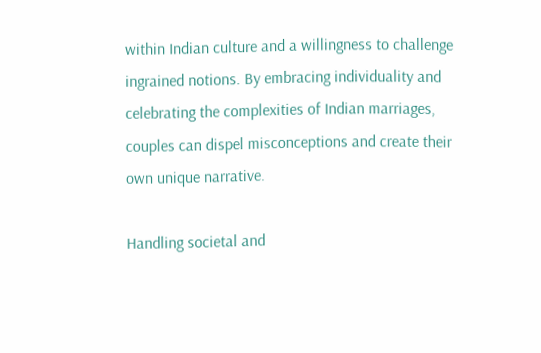within Indian culture and a willingness to challenge ingrained notions. By embracing individuality and celebrating the complexities of Indian marriages, couples can dispel misconceptions and create their own unique narrative.

Handling societal and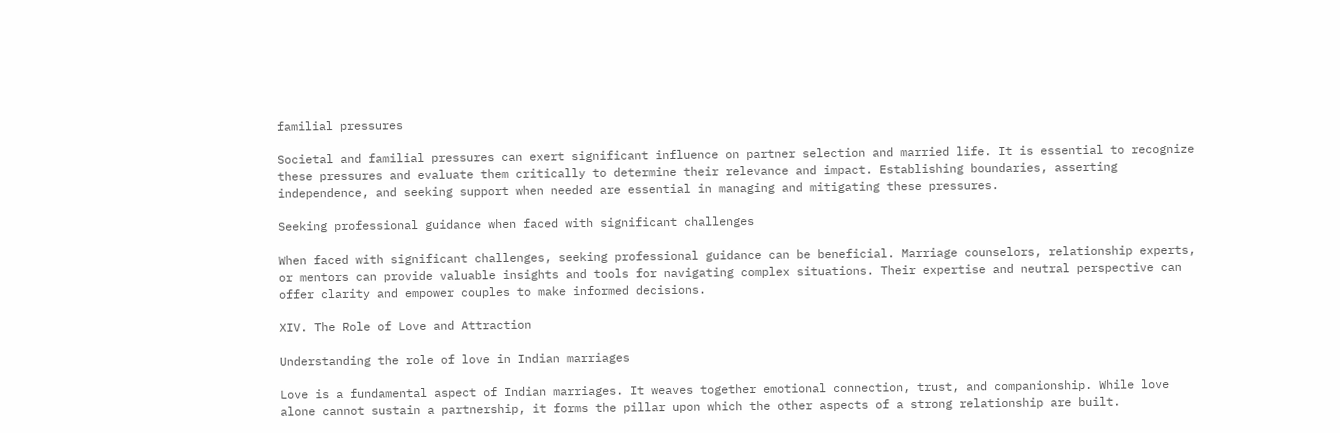familial pressures

Societal and familial pressures can exert significant influence on partner selection and married life. It is essential to recognize these pressures and evaluate them critically to determine their relevance and impact. Establishing boundaries, asserting independence, and seeking support when needed are essential in managing and mitigating these pressures.

Seeking professional guidance when faced with significant challenges

When faced with significant challenges, seeking professional guidance can be beneficial. Marriage counselors, relationship experts, or mentors can provide valuable insights and tools for navigating complex situations. Their expertise and neutral perspective can offer clarity and empower couples to make informed decisions.

XIV. The Role of Love and Attraction

Understanding the role of love in Indian marriages

Love is a fundamental aspect of Indian marriages. It weaves together emotional connection, trust, and companionship. While love alone cannot sustain a partnership, it forms the pillar upon which the other aspects of a strong relationship are built.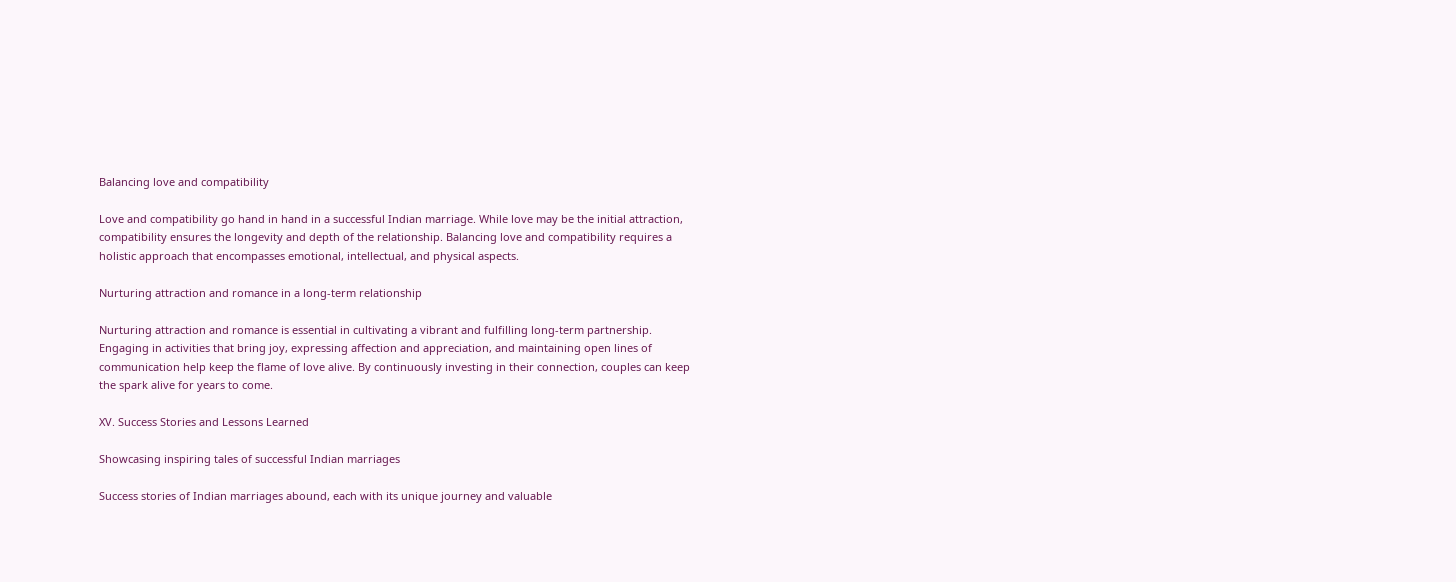Balancing love and compatibility

Love and compatibility go hand in hand in a successful Indian marriage. While love may be the initial attraction, compatibility ensures the longevity and depth of the relationship. Balancing love and compatibility requires a holistic approach that encompasses emotional, intellectual, and physical aspects.

Nurturing attraction and romance in a long-term relationship

Nurturing attraction and romance is essential in cultivating a vibrant and fulfilling long-term partnership. Engaging in activities that bring joy, expressing affection and appreciation, and maintaining open lines of communication help keep the flame of love alive. By continuously investing in their connection, couples can keep the spark alive for years to come.

XV. Success Stories and Lessons Learned

Showcasing inspiring tales of successful Indian marriages

Success stories of Indian marriages abound, each with its unique journey and valuable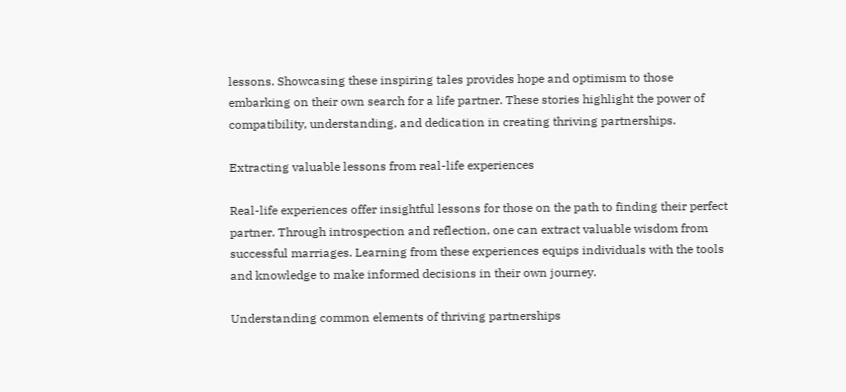lessons. Showcasing these inspiring tales provides hope and optimism to those embarking on their own search for a life partner. These stories highlight the power of compatibility, understanding, and dedication in creating thriving partnerships.

Extracting valuable lessons from real-life experiences

Real-life experiences offer insightful lessons for those on the path to finding their perfect partner. Through introspection and reflection, one can extract valuable wisdom from successful marriages. Learning from these experiences equips individuals with the tools and knowledge to make informed decisions in their own journey.

Understanding common elements of thriving partnerships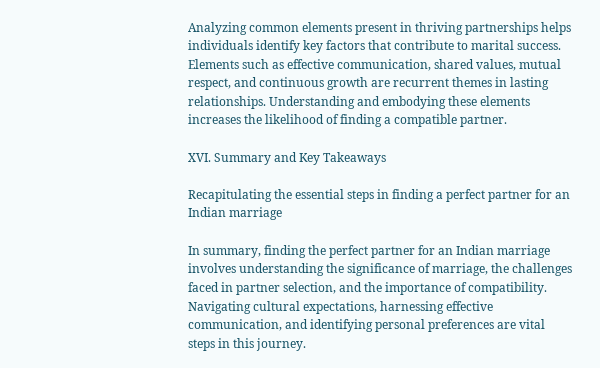Analyzing common elements present in thriving partnerships helps individuals identify key factors that contribute to marital success. Elements such as effective communication, shared values, mutual respect, and continuous growth are recurrent themes in lasting relationships. Understanding and embodying these elements increases the likelihood of finding a compatible partner.

XVI. Summary and Key Takeaways

Recapitulating the essential steps in finding a perfect partner for an Indian marriage

In summary, finding the perfect partner for an Indian marriage involves understanding the significance of marriage, the challenges faced in partner selection, and the importance of compatibility. Navigating cultural expectations, harnessing effective communication, and identifying personal preferences are vital steps in this journey.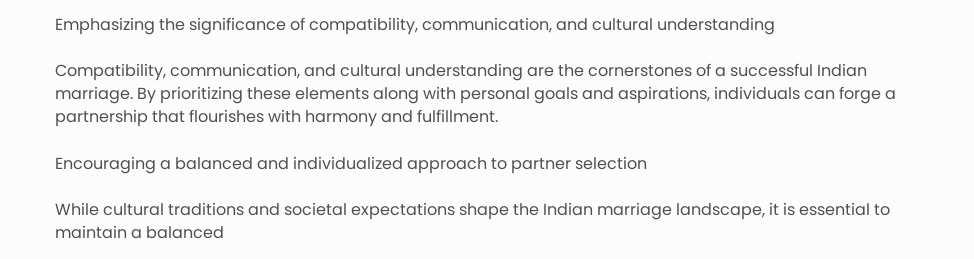Emphasizing the significance of compatibility, communication, and cultural understanding

Compatibility, communication, and cultural understanding are the cornerstones of a successful Indian marriage. By prioritizing these elements along with personal goals and aspirations, individuals can forge a partnership that flourishes with harmony and fulfillment.

Encouraging a balanced and individualized approach to partner selection

While cultural traditions and societal expectations shape the Indian marriage landscape, it is essential to maintain a balanced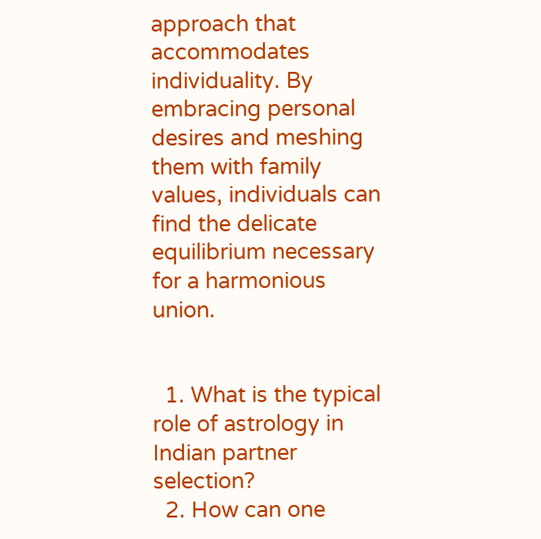approach that accommodates individuality. By embracing personal desires and meshing them with family values, individuals can find the delicate equilibrium necessary for a harmonious union.


  1. What is the typical role of astrology in Indian partner selection?
  2. How can one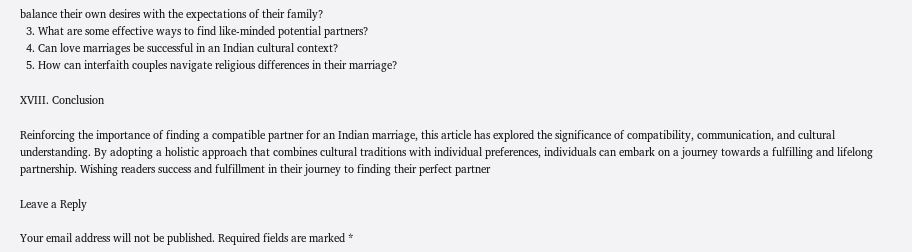balance their own desires with the expectations of their family?
  3. What are some effective ways to find like-minded potential partners?
  4. Can love marriages be successful in an Indian cultural context?
  5. How can interfaith couples navigate religious differences in their marriage?

XVIII. Conclusion

Reinforcing the importance of finding a compatible partner for an Indian marriage, this article has explored the significance of compatibility, communication, and cultural understanding. By adopting a holistic approach that combines cultural traditions with individual preferences, individuals can embark on a journey towards a fulfilling and lifelong partnership. Wishing readers success and fulfillment in their journey to finding their perfect partner

Leave a Reply

Your email address will not be published. Required fields are marked *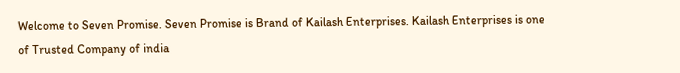Welcome to Seven Promise. Seven Promise is Brand of Kailash Enterprises. Kailash Enterprises is one of Trusted Company of india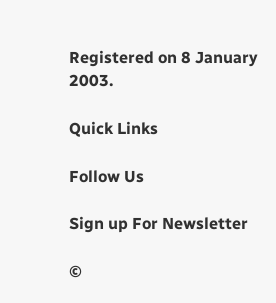Registered on 8 January 2003.

Quick Links

Follow Us

Sign up For Newsletter

©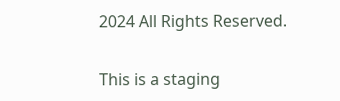2024 All Rights Reserved.

This is a staging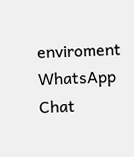enviroment
WhatsApp Chat